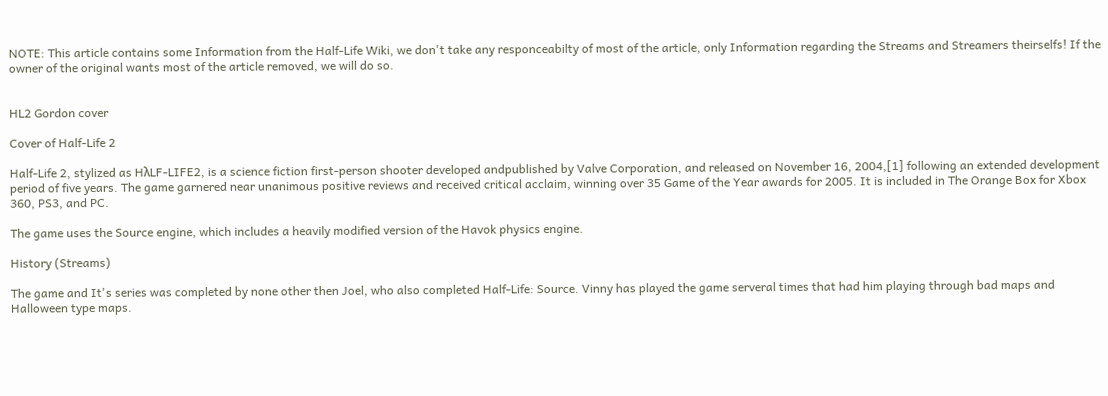NOTE: This article contains some Information from the Half-Life Wiki, we don't take any responceabilty of most of the article, only Information regarding the Streams and Streamers theirselfs! If the owner of the original wants most of the article removed, we will do so.


HL2 Gordon cover

Cover of Half-Life 2

Half-Life 2, stylized as HλLF-LIFE2, is a science fiction first-person shooter developed andpublished by Valve Corporation, and released on November 16, 2004,[1] following an extended development period of five years. The game garnered near unanimous positive reviews and received critical acclaim, winning over 35 Game of the Year awards for 2005. It is included in The Orange Box for Xbox 360, PS3, and PC.

The game uses the Source engine, which includes a heavily modified version of the Havok physics engine.

History (Streams)

The game and It's series was completed by none other then Joel, who also completed Half-Life: Source. Vinny has played the game serveral times that had him playing through bad maps and Halloween type maps.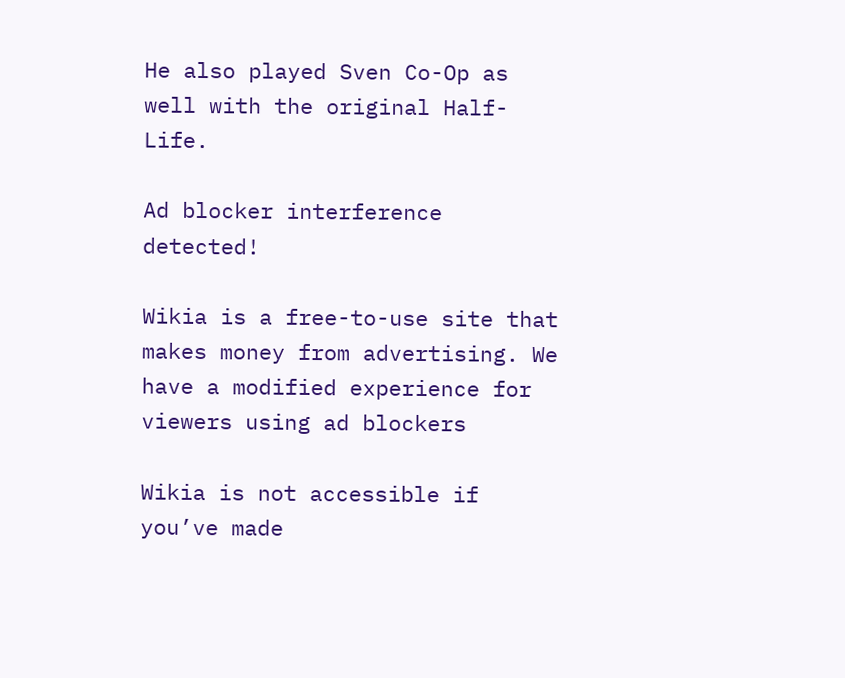He also played Sven Co-Op as well with the original Half-Life.

Ad blocker interference detected!

Wikia is a free-to-use site that makes money from advertising. We have a modified experience for viewers using ad blockers

Wikia is not accessible if you’ve made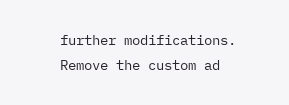further modifications. Remove the custom ad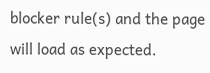blocker rule(s) and the page will load as expected.